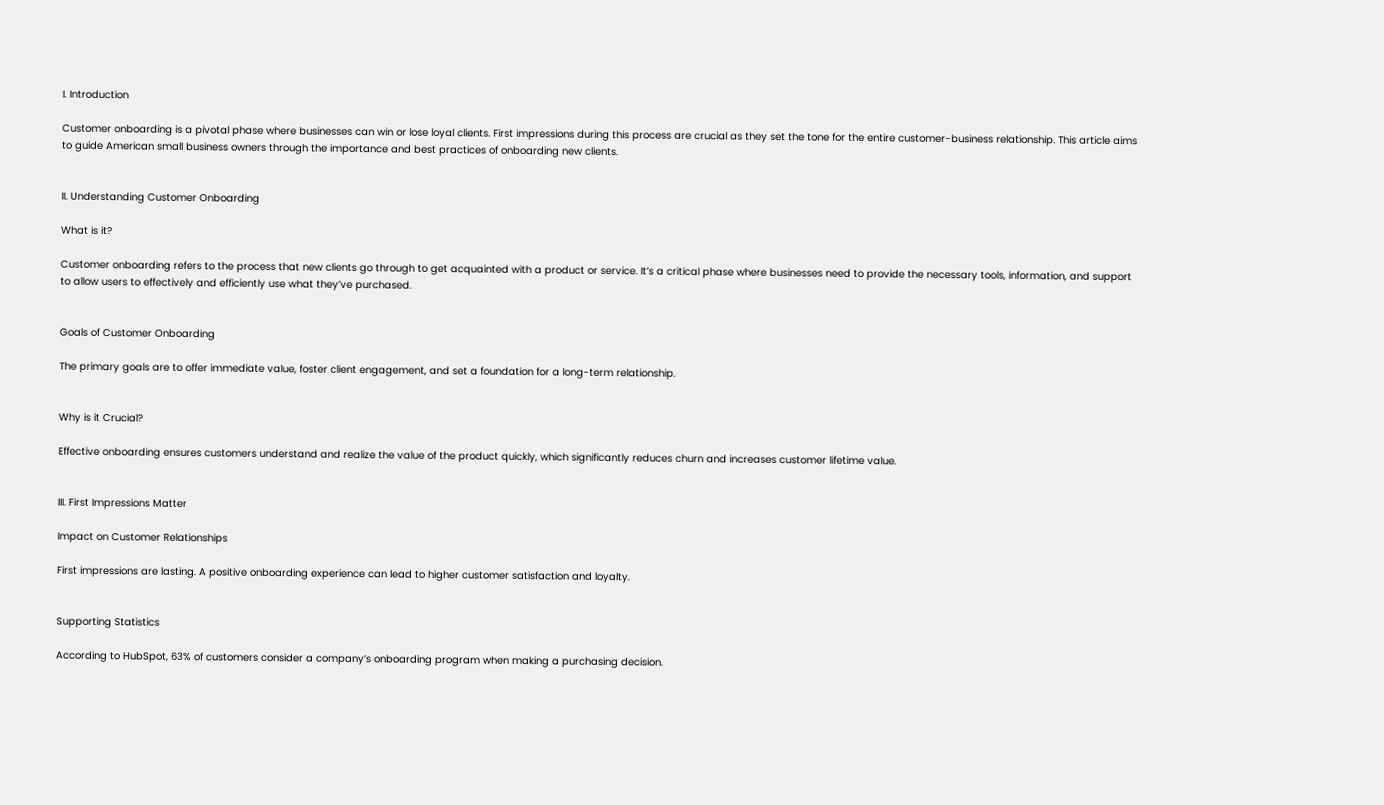I. Introduction

Customer onboarding is a pivotal phase where businesses can win or lose loyal clients. First impressions during this process are crucial as they set the tone for the entire customer-business relationship. This article aims to guide American small business owners through the importance and best practices of onboarding new clients.


II. Understanding Customer Onboarding

What is it?

Customer onboarding refers to the process that new clients go through to get acquainted with a product or service. It’s a critical phase where businesses need to provide the necessary tools, information, and support to allow users to effectively and efficiently use what they’ve purchased.


Goals of Customer Onboarding

The primary goals are to offer immediate value, foster client engagement, and set a foundation for a long-term relationship.


Why is it Crucial?

Effective onboarding ensures customers understand and realize the value of the product quickly, which significantly reduces churn and increases customer lifetime value.


III. First Impressions Matter

Impact on Customer Relationships

First impressions are lasting. A positive onboarding experience can lead to higher customer satisfaction and loyalty.


Supporting Statistics

According to HubSpot, 63% of customers consider a company’s onboarding program when making a purchasing decision.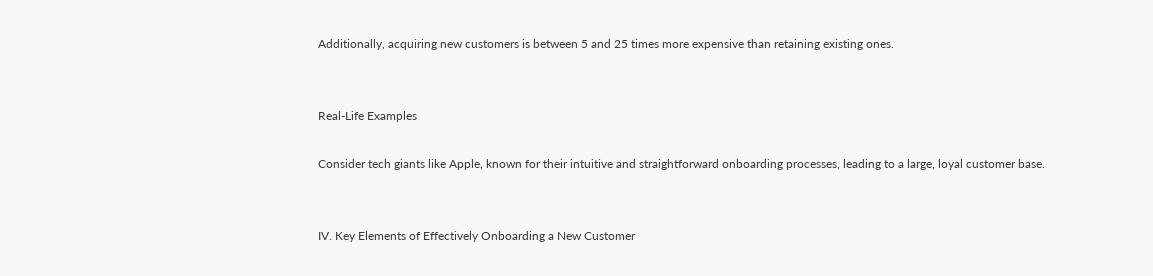Additionally, acquiring new customers is between 5 and 25 times more expensive than retaining existing ones.


Real-Life Examples

Consider tech giants like Apple, known for their intuitive and straightforward onboarding processes, leading to a large, loyal customer base.


IV. Key Elements of Effectively Onboarding a New Customer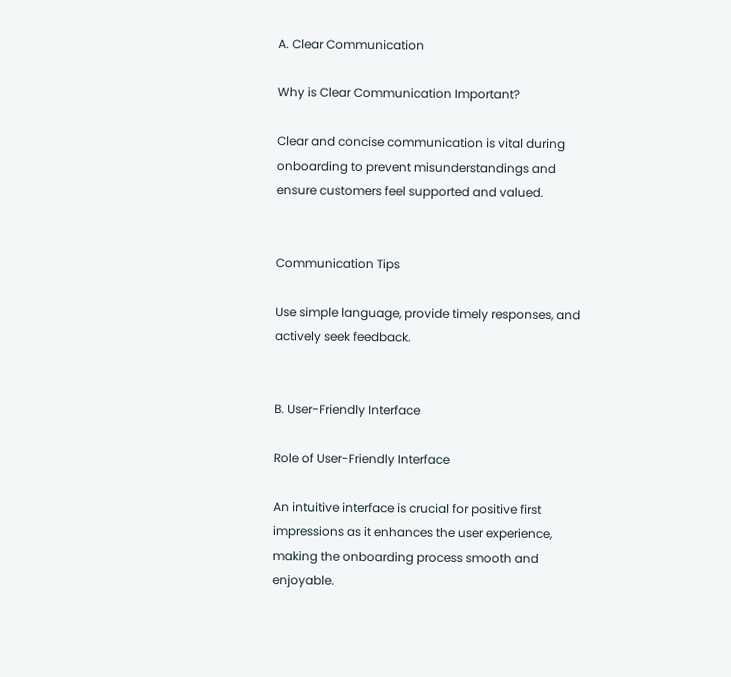A. Clear Communication

Why is Clear Communication Important?

Clear and concise communication is vital during onboarding to prevent misunderstandings and ensure customers feel supported and valued.


Communication Tips

Use simple language, provide timely responses, and actively seek feedback.


B. User-Friendly Interface

Role of User-Friendly Interface

An intuitive interface is crucial for positive first impressions as it enhances the user experience, making the onboarding process smooth and enjoyable.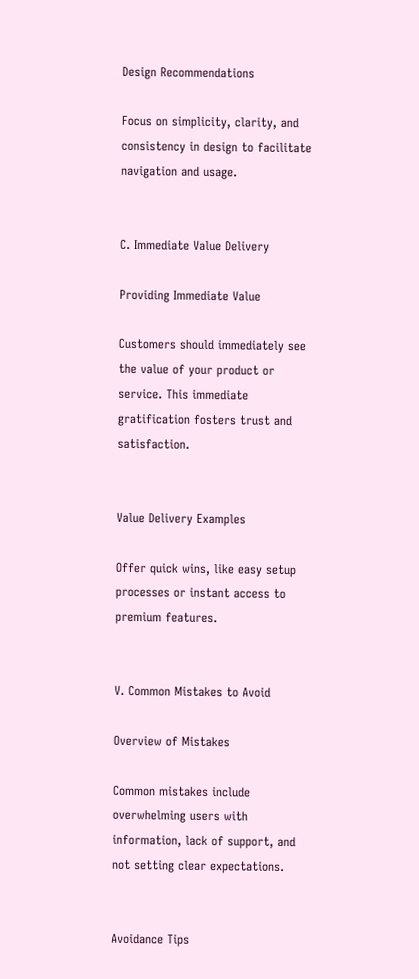Design Recommendations

Focus on simplicity, clarity, and consistency in design to facilitate navigation and usage.


C. Immediate Value Delivery

Providing Immediate Value

Customers should immediately see the value of your product or service. This immediate gratification fosters trust and satisfaction.


Value Delivery Examples

Offer quick wins, like easy setup processes or instant access to premium features.


V. Common Mistakes to Avoid

Overview of Mistakes

Common mistakes include overwhelming users with information, lack of support, and not setting clear expectations.


Avoidance Tips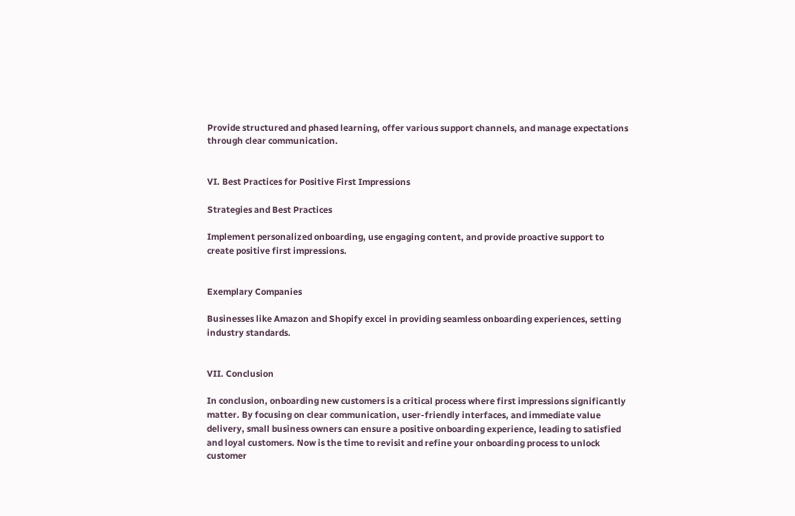Provide structured and phased learning, offer various support channels, and manage expectations through clear communication.


VI. Best Practices for Positive First Impressions

Strategies and Best Practices

Implement personalized onboarding, use engaging content, and provide proactive support to create positive first impressions.


Exemplary Companies

Businesses like Amazon and Shopify excel in providing seamless onboarding experiences, setting industry standards.


VII. Conclusion

In conclusion, onboarding new customers is a critical process where first impressions significantly matter. By focusing on clear communication, user-friendly interfaces, and immediate value delivery, small business owners can ensure a positive onboarding experience, leading to satisfied and loyal customers. Now is the time to revisit and refine your onboarding process to unlock customer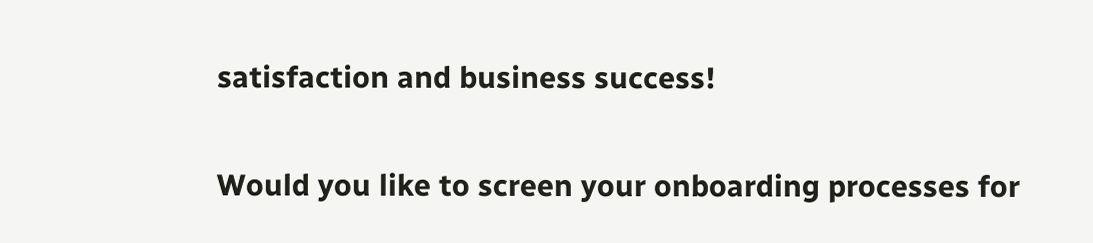satisfaction and business success!

Would you like to screen your onboarding processes for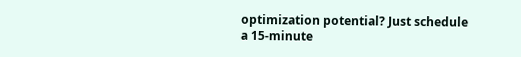optimization potential? Just schedule a 15-minute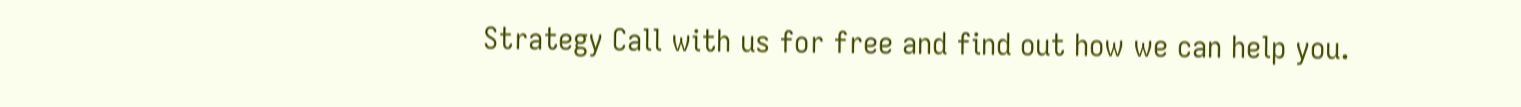Strategy Call with us for free and find out how we can help you.